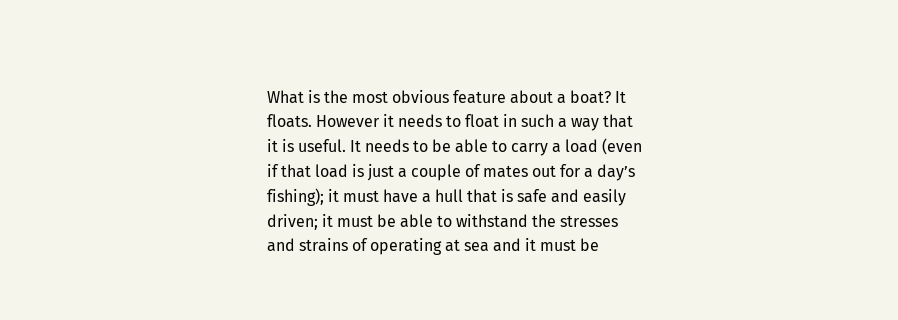What is the most obvious feature about a boat? It floats. However it needs to float in such a way that it is useful. It needs to be able to carry a load (even if that load is just a couple of mates out for a day’s fishing); it must have a hull that is safe and easily driven; it must be able to withstand the stresses and strains of operating at sea and it must be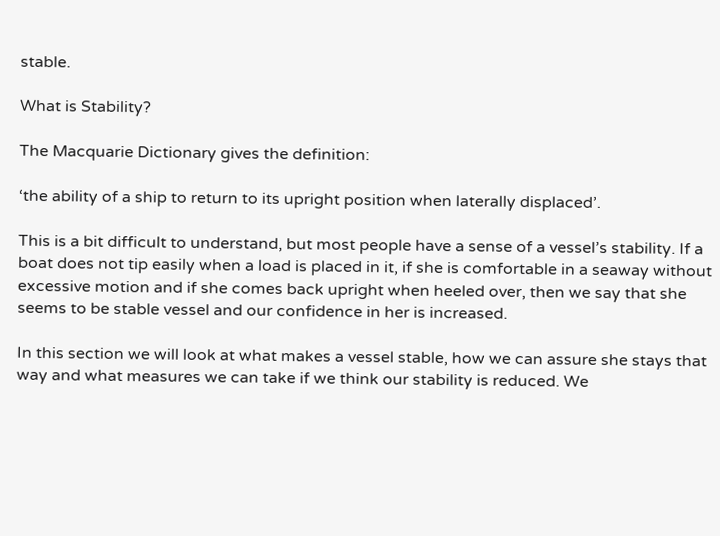stable.

What is Stability?

The Macquarie Dictionary gives the definition:

‘the ability of a ship to return to its upright position when laterally displaced’.

This is a bit difficult to understand, but most people have a sense of a vessel’s stability. If a boat does not tip easily when a load is placed in it, if she is comfortable in a seaway without excessive motion and if she comes back upright when heeled over, then we say that she seems to be stable vessel and our confidence in her is increased.

In this section we will look at what makes a vessel stable, how we can assure she stays that way and what measures we can take if we think our stability is reduced. We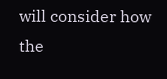will consider how the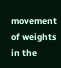movement of weights in the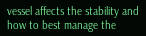vessel affects the stability and how to best manage the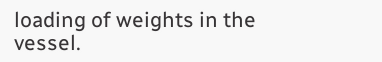loading of weights in the vessel.